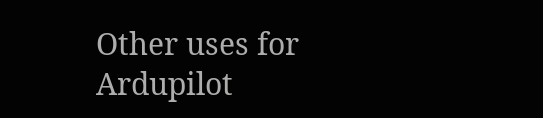Other uses for Ardupilot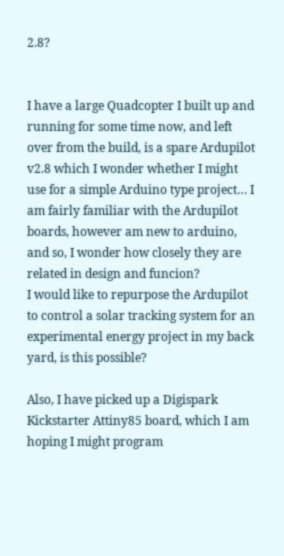2.8?


I have a large Quadcopter I built up and running for some time now, and left over from the build, is a spare Ardupilot v2.8 which I wonder whether I might use for a simple Arduino type project… I am fairly familiar with the Ardupilot boards, however am new to arduino, and so, I wonder how closely they are related in design and funcion?
I would like to repurpose the Ardupilot to control a solar tracking system for an experimental energy project in my back yard, is this possible?

Also, I have picked up a Digispark Kickstarter Attiny85 board, which I am hoping I might program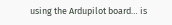using the Ardupilot board… is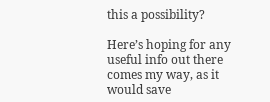this a possibility?

Here’s hoping for any useful info out there comes my way, as it would save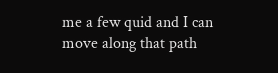me a few quid and I can move along that path